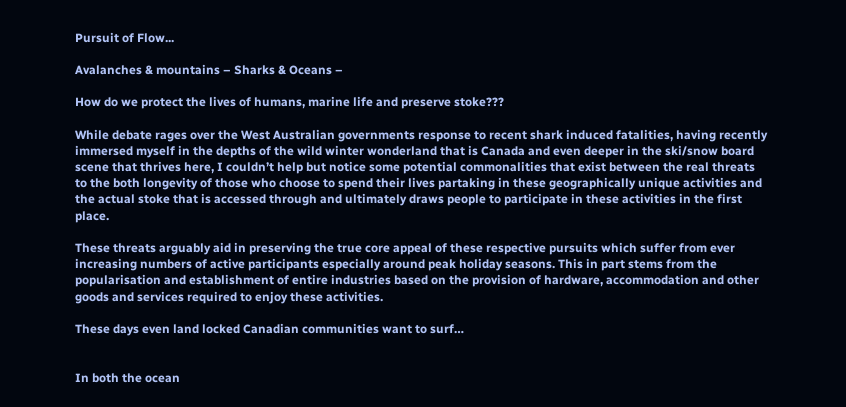Pursuit of Flow...

Avalanches & mountains – Sharks & Oceans –

How do we protect the lives of humans, marine life and preserve stoke???

While debate rages over the West Australian governments response to recent shark induced fatalities, having recently immersed myself in the depths of the wild winter wonderland that is Canada and even deeper in the ski/snow board scene that thrives here, I couldn’t help but notice some potential commonalities that exist between the real threats to the both longevity of those who choose to spend their lives partaking in these geographically unique activities and the actual stoke that is accessed through and ultimately draws people to participate in these activities in the first place.

These threats arguably aid in preserving the true core appeal of these respective pursuits which suffer from ever increasing numbers of active participants especially around peak holiday seasons. This in part stems from the popularisation and establishment of entire industries based on the provision of hardware, accommodation and other goods and services required to enjoy these activities.

These days even land locked Canadian communities want to surf…


In both the ocean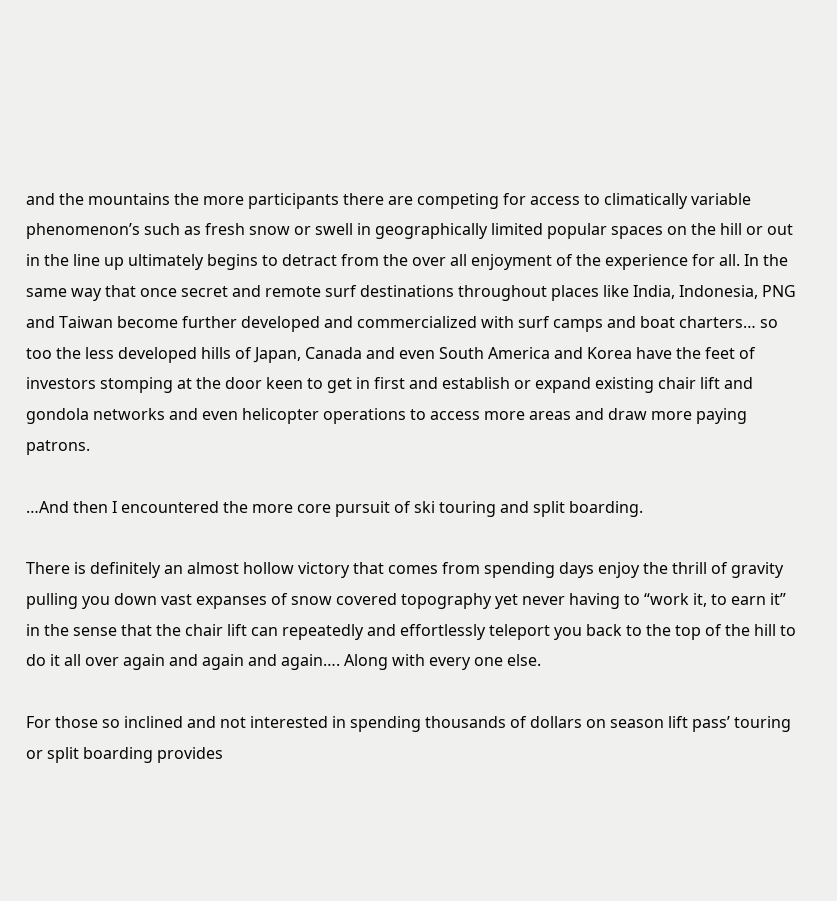and the mountains the more participants there are competing for access to climatically variable phenomenon’s such as fresh snow or swell in geographically limited popular spaces on the hill or out in the line up ultimately begins to detract from the over all enjoyment of the experience for all. In the same way that once secret and remote surf destinations throughout places like India, Indonesia, PNG and Taiwan become further developed and commercialized with surf camps and boat charters… so too the less developed hills of Japan, Canada and even South America and Korea have the feet of investors stomping at the door keen to get in first and establish or expand existing chair lift and gondola networks and even helicopter operations to access more areas and draw more paying patrons.

…And then I encountered the more core pursuit of ski touring and split boarding.

There is definitely an almost hollow victory that comes from spending days enjoy the thrill of gravity pulling you down vast expanses of snow covered topography yet never having to “work it, to earn it” in the sense that the chair lift can repeatedly and effortlessly teleport you back to the top of the hill to do it all over again and again and again…. Along with every one else.

For those so inclined and not interested in spending thousands of dollars on season lift pass’ touring or split boarding provides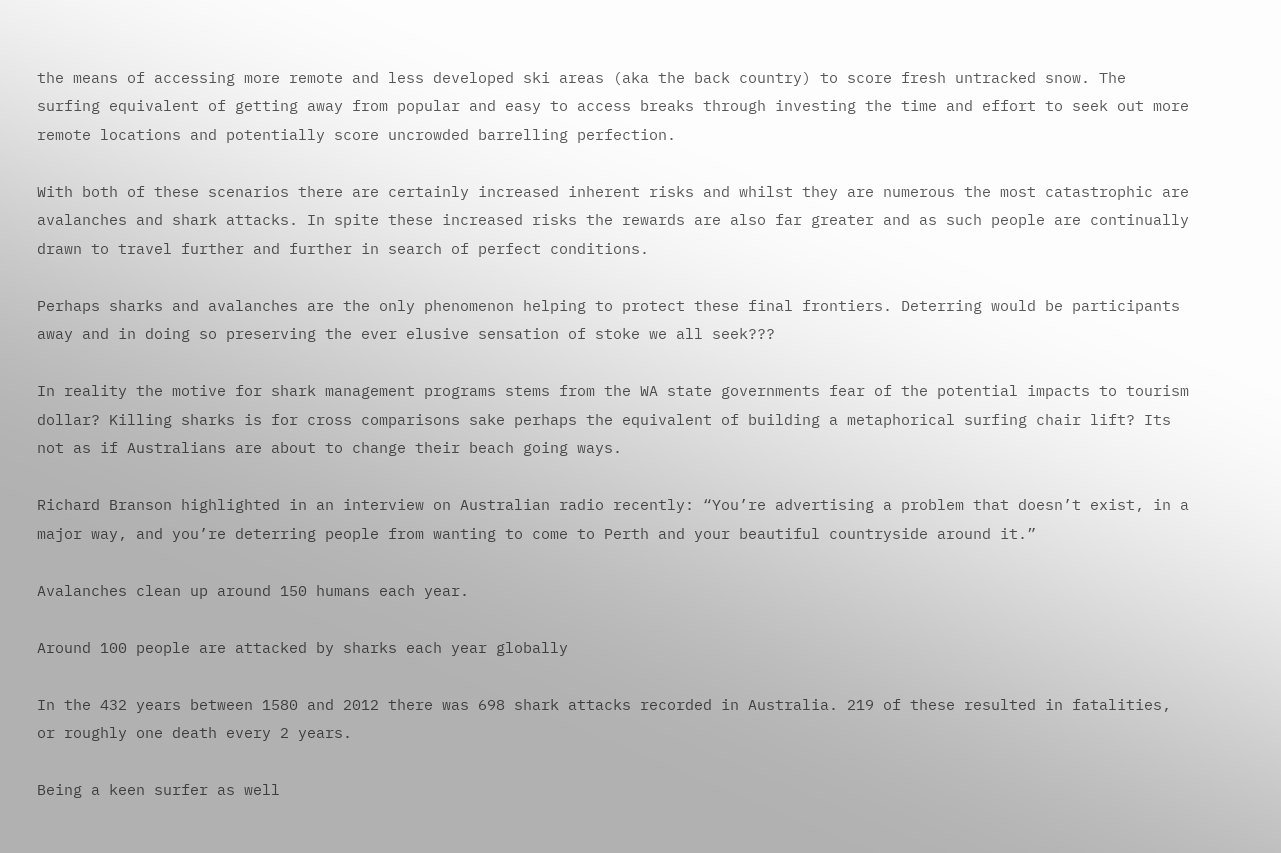the means of accessing more remote and less developed ski areas (aka the back country) to score fresh untracked snow. The surfing equivalent of getting away from popular and easy to access breaks through investing the time and effort to seek out more remote locations and potentially score uncrowded barrelling perfection.

With both of these scenarios there are certainly increased inherent risks and whilst they are numerous the most catastrophic are avalanches and shark attacks. In spite these increased risks the rewards are also far greater and as such people are continually drawn to travel further and further in search of perfect conditions.

Perhaps sharks and avalanches are the only phenomenon helping to protect these final frontiers. Deterring would be participants away and in doing so preserving the ever elusive sensation of stoke we all seek???

In reality the motive for shark management programs stems from the WA state governments fear of the potential impacts to tourism dollar? Killing sharks is for cross comparisons sake perhaps the equivalent of building a metaphorical surfing chair lift? Its not as if Australians are about to change their beach going ways.

Richard Branson highlighted in an interview on Australian radio recently: “You’re advertising a problem that doesn’t exist, in a major way, and you’re deterring people from wanting to come to Perth and your beautiful countryside around it.”

Avalanches clean up around 150 humans each year.

Around 100 people are attacked by sharks each year globally

In the 432 years between 1580 and 2012 there was 698 shark attacks recorded in Australia. 219 of these resulted in fatalities, or roughly one death every 2 years.

Being a keen surfer as well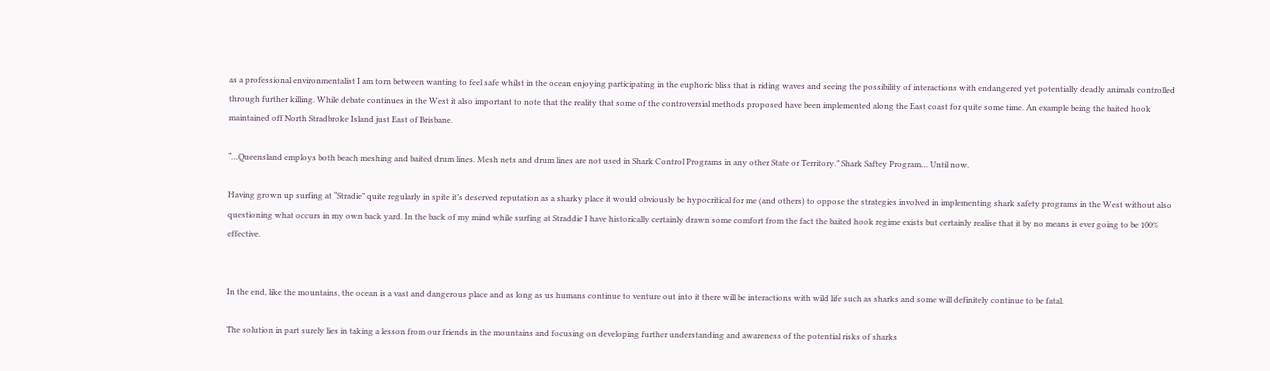as a professional environmentalist I am torn between wanting to feel safe whilst in the ocean enjoying participating in the euphoric bliss that is riding waves and seeing the possibility of interactions with endangered yet potentially deadly animals controlled through further killing. While debate continues in the West it also important to note that the reality that some of the controversial methods proposed have been implemented along the East coast for quite some time. An example being the baited hook maintained off North Stradbroke Island just East of Brisbane.

“…Queensland employs both beach meshing and baited drum lines. Mesh nets and drum lines are not used in Shark Control Programs in any other State or Territory.” Shark Saftey Program… Until now.

Having grown up surfing at “Stradie” quite regularly in spite it’s deserved reputation as a sharky place it would obviously be hypocritical for me (and others) to oppose the strategies involved in implementing shark safety programs in the West without also questioning what occurs in my own back yard. In the back of my mind while surfing at Straddie I have historically certainly drawn some comfort from the fact the baited hook regime exists but certainly realise that it by no means is ever going to be 100% effective.


In the end, like the mountains, the ocean is a vast and dangerous place and as long as us humans continue to venture out into it there will be interactions with wild life such as sharks and some will definitely continue to be fatal.

The solution in part surely lies in taking a lesson from our friends in the mountains and focusing on developing further understanding and awareness of the potential risks of sharks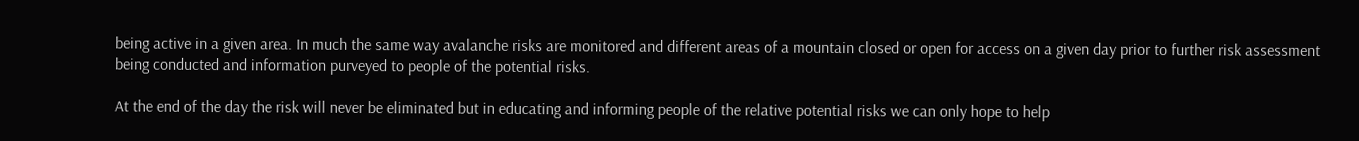being active in a given area. In much the same way avalanche risks are monitored and different areas of a mountain closed or open for access on a given day prior to further risk assessment being conducted and information purveyed to people of the potential risks.

At the end of the day the risk will never be eliminated but in educating and informing people of the relative potential risks we can only hope to help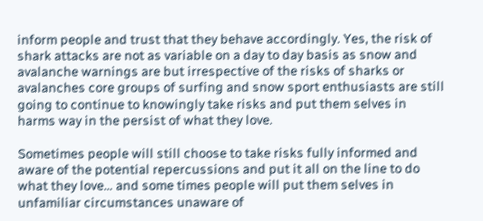inform people and trust that they behave accordingly. Yes, the risk of shark attacks are not as variable on a day to day basis as snow and avalanche warnings are but irrespective of the risks of sharks or avalanches core groups of surfing and snow sport enthusiasts are still going to continue to knowingly take risks and put them selves in harms way in the persist of what they love.

Sometimes people will still choose to take risks fully informed and aware of the potential repercussions and put it all on the line to do what they love… and some times people will put them selves in unfamiliar circumstances unaware of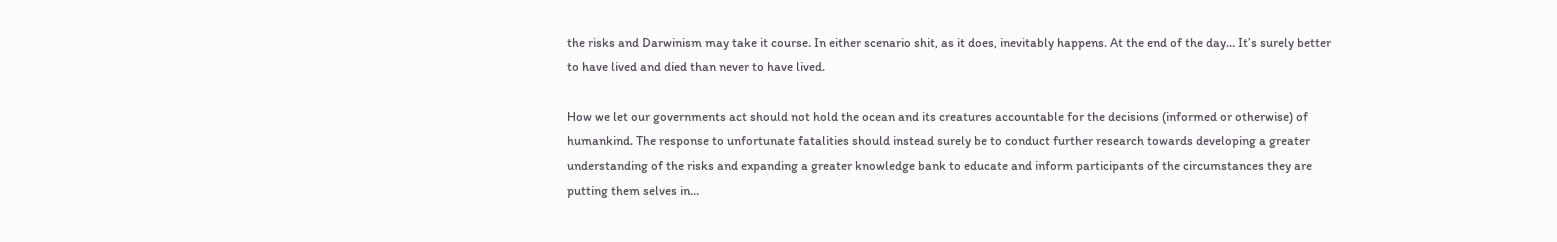the risks and Darwinism may take it course. In either scenario shit, as it does, inevitably happens. At the end of the day… It’s surely better to have lived and died than never to have lived.

How we let our governments act should not hold the ocean and its creatures accountable for the decisions (informed or otherwise) of humankind. The response to unfortunate fatalities should instead surely be to conduct further research towards developing a greater understanding of the risks and expanding a greater knowledge bank to educate and inform participants of the circumstances they are putting them selves in…